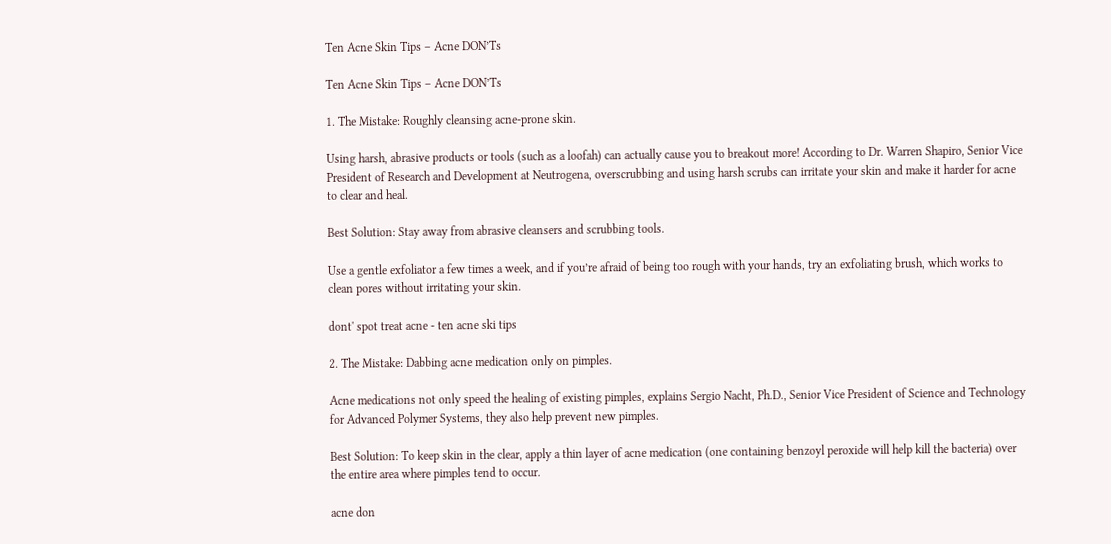Ten Acne Skin Tips – Acne DON’Ts

Ten Acne Skin Tips – Acne DON’Ts

1. The Mistake: Roughly cleansing acne-prone skin.

Using harsh, abrasive products or tools (such as a loofah) can actually cause you to breakout more! According to Dr. Warren Shapiro, Senior Vice President of Research and Development at Neutrogena, overscrubbing and using harsh scrubs can irritate your skin and make it harder for acne to clear and heal.

Best Solution: Stay away from abrasive cleansers and scrubbing tools.

Use a gentle exfoliator a few times a week, and if you’re afraid of being too rough with your hands, try an exfoliating brush, which works to clean pores without irritating your skin.

dont' spot treat acne - ten acne ski tips

2. The Mistake: Dabbing acne medication only on pimples.

Acne medications not only speed the healing of existing pimples, explains Sergio Nacht, Ph.D., Senior Vice President of Science and Technology for Advanced Polymer Systems, they also help prevent new pimples.

Best Solution: To keep skin in the clear, apply a thin layer of acne medication (one containing benzoyl peroxide will help kill the bacteria) over the entire area where pimples tend to occur.

acne don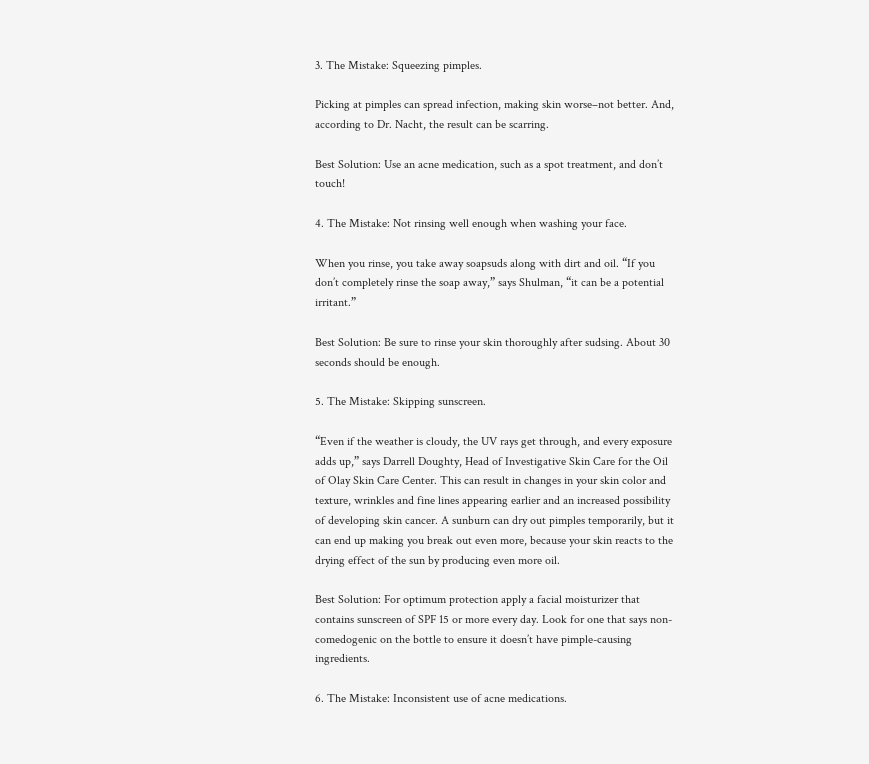3. The Mistake: Squeezing pimples.

Picking at pimples can spread infection, making skin worse–not better. And, according to Dr. Nacht, the result can be scarring.

Best Solution: Use an acne medication, such as a spot treatment, and don’t touch!

4. The Mistake: Not rinsing well enough when washing your face.

When you rinse, you take away soapsuds along with dirt and oil. “If you don’t completely rinse the soap away,” says Shulman, “it can be a potential irritant.”

Best Solution: Be sure to rinse your skin thoroughly after sudsing. About 30 seconds should be enough.

5. The Mistake: Skipping sunscreen.

“Even if the weather is cloudy, the UV rays get through, and every exposure adds up,” says Darrell Doughty, Head of Investigative Skin Care for the Oil of Olay Skin Care Center. This can result in changes in your skin color and texture, wrinkles and fine lines appearing earlier and an increased possibility of developing skin cancer. A sunburn can dry out pimples temporarily, but it can end up making you break out even more, because your skin reacts to the drying effect of the sun by producing even more oil.

Best Solution: For optimum protection apply a facial moisturizer that contains sunscreen of SPF 15 or more every day. Look for one that says non-comedogenic on the bottle to ensure it doesn’t have pimple-causing ingredients.

6. The Mistake: Inconsistent use of acne medications.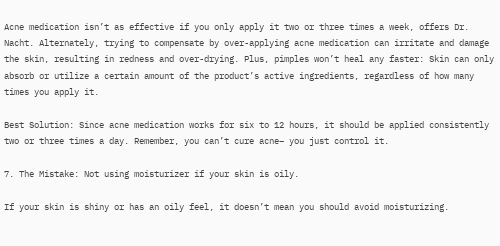Acne medication isn’t as effective if you only apply it two or three times a week, offers Dr. Nacht. Alternately, trying to compensate by over-applying acne medication can irritate and damage the skin, resulting in redness and over-drying. Plus, pimples won’t heal any faster: Skin can only absorb or utilize a certain amount of the product’s active ingredients, regardless of how many times you apply it.

Best Solution: Since acne medication works for six to 12 hours, it should be applied consistently two or three times a day. Remember, you can’t cure acne– you just control it.

7. The Mistake: Not using moisturizer if your skin is oily.

If your skin is shiny or has an oily feel, it doesn’t mean you should avoid moisturizing.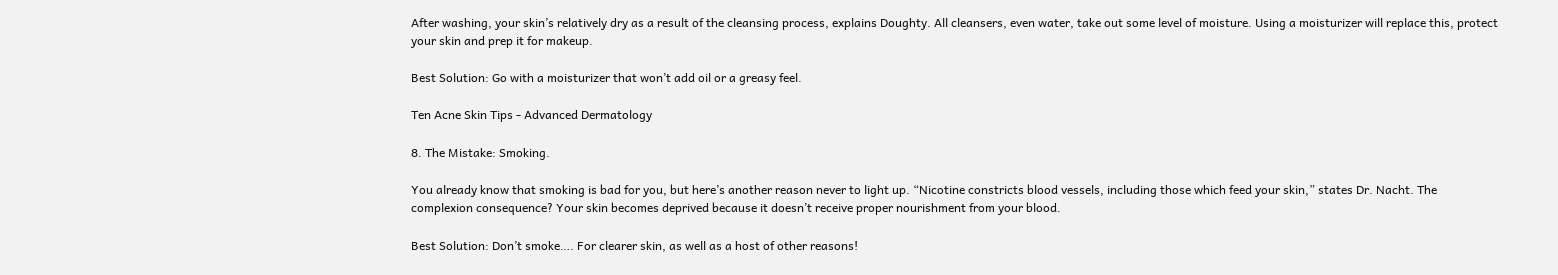After washing, your skin’s relatively dry as a result of the cleansing process, explains Doughty. All cleansers, even water, take out some level of moisture. Using a moisturizer will replace this, protect your skin and prep it for makeup.

Best Solution: Go with a moisturizer that won’t add oil or a greasy feel.

Ten Acne Skin Tips - Advanced Dermatology

8. The Mistake: Smoking.

You already know that smoking is bad for you, but here’s another reason never to light up. “Nicotine constricts blood vessels, including those which feed your skin,” states Dr. Nacht. The complexion consequence? Your skin becomes deprived because it doesn’t receive proper nourishment from your blood.

Best Solution: Don’t smoke…. For clearer skin, as well as a host of other reasons!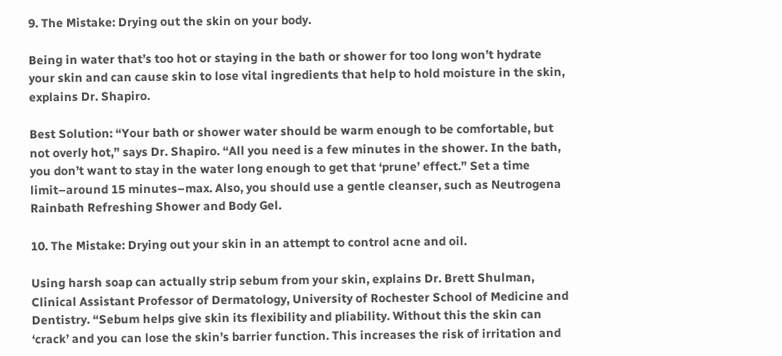9. The Mistake: Drying out the skin on your body.

Being in water that’s too hot or staying in the bath or shower for too long won’t hydrate your skin and can cause skin to lose vital ingredients that help to hold moisture in the skin, explains Dr. Shapiro.

Best Solution: “Your bath or shower water should be warm enough to be comfortable, but not overly hot,” says Dr. Shapiro. “All you need is a few minutes in the shower. In the bath, you don’t want to stay in the water long enough to get that ‘prune’ effect.” Set a time limit–around 15 minutes–max. Also, you should use a gentle cleanser, such as Neutrogena Rainbath Refreshing Shower and Body Gel.

10. The Mistake: Drying out your skin in an attempt to control acne and oil.

Using harsh soap can actually strip sebum from your skin, explains Dr. Brett Shulman, Clinical Assistant Professor of Dermatology, University of Rochester School of Medicine and Dentistry. “Sebum helps give skin its flexibility and pliability. Without this the skin can ‘crack’ and you can lose the skin’s barrier function. This increases the risk of irritation and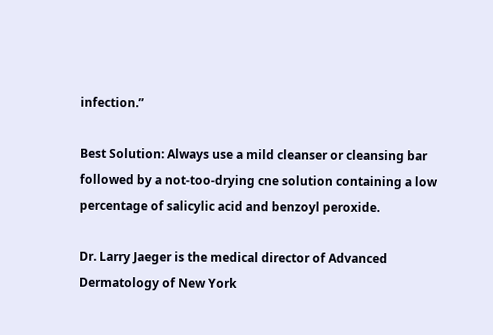infection.”

Best Solution: Always use a mild cleanser or cleansing bar followed by a not-too-drying cne solution containing a low percentage of salicylic acid and benzoyl peroxide.

Dr. Larry Jaeger is the medical director of Advanced Dermatology of New York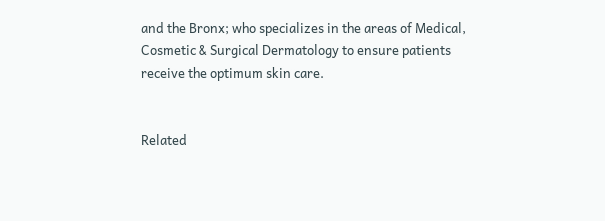and the Bronx; who specializes in the areas of Medical, Cosmetic & Surgical Dermatology to ensure patients receive the optimum skin care.


Related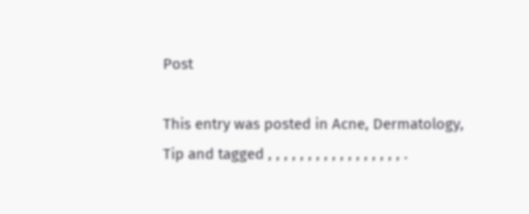Post

This entry was posted in Acne, Dermatology, Tip and tagged , , , , , , , , , , , , , , , , , .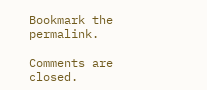Bookmark the permalink.

Comments are closed.